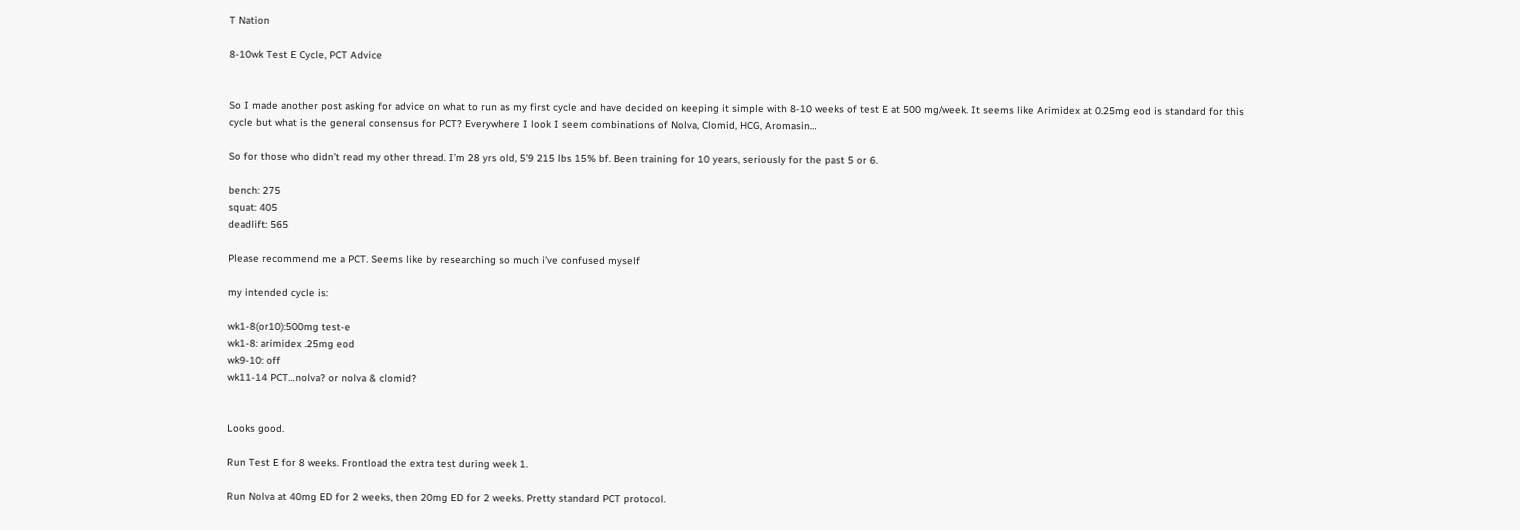T Nation

8-10wk Test E Cycle, PCT Advice


So I made another post asking for advice on what to run as my first cycle and have decided on keeping it simple with 8-10 weeks of test E at 500 mg/week. It seems like Arimidex at 0.25mg eod is standard for this cycle but what is the general consensus for PCT? Everywhere I look I seem combinations of Nolva, Clomid, HCG, Aromasin…

So for those who didn’t read my other thread. I’m 28 yrs old, 5’9 215 lbs 15% bf. Been training for 10 years, seriously for the past 5 or 6.

bench: 275
squat: 405
deadlift: 565

Please recommend me a PCT. Seems like by researching so much i’ve confused myself

my intended cycle is:

wk1-8(or10):500mg test-e
wk1-8: arimidex .25mg eod
wk9-10: off
wk11-14 PCT…nolva? or nolva & clomid?


Looks good.

Run Test E for 8 weeks. Frontload the extra test during week 1.

Run Nolva at 40mg ED for 2 weeks, then 20mg ED for 2 weeks. Pretty standard PCT protocol.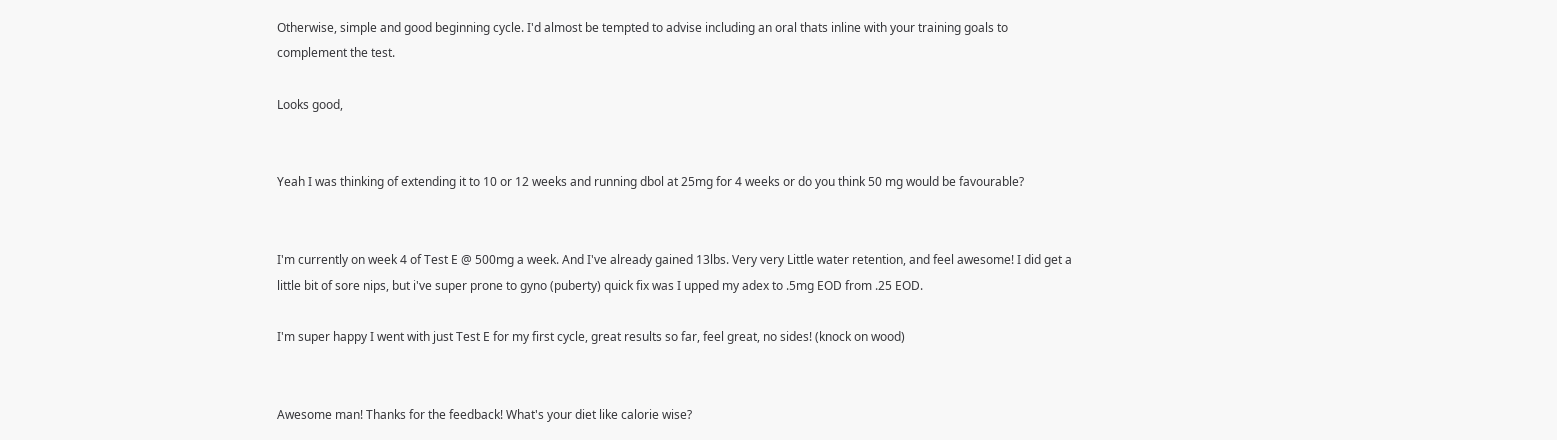Otherwise, simple and good beginning cycle. I'd almost be tempted to advise including an oral thats inline with your training goals to complement the test.

Looks good,


Yeah I was thinking of extending it to 10 or 12 weeks and running dbol at 25mg for 4 weeks or do you think 50 mg would be favourable?


I'm currently on week 4 of Test E @ 500mg a week. And I've already gained 13lbs. Very very Little water retention, and feel awesome! I did get a little bit of sore nips, but i've super prone to gyno (puberty) quick fix was I upped my adex to .5mg EOD from .25 EOD.

I'm super happy I went with just Test E for my first cycle, great results so far, feel great, no sides! (knock on wood)


Awesome man! Thanks for the feedback! What's your diet like calorie wise?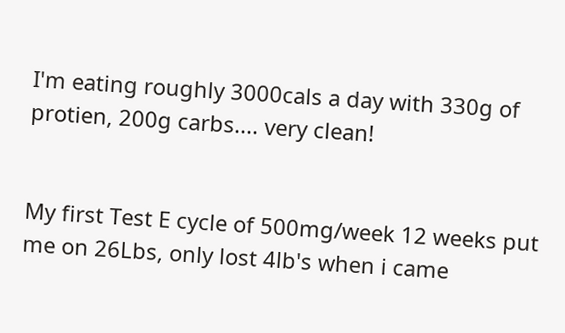I'm eating roughly 3000cals a day with 330g of protien, 200g carbs.... very clean!


My first Test E cycle of 500mg/week 12 weeks put me on 26Lbs, only lost 4lb's when i came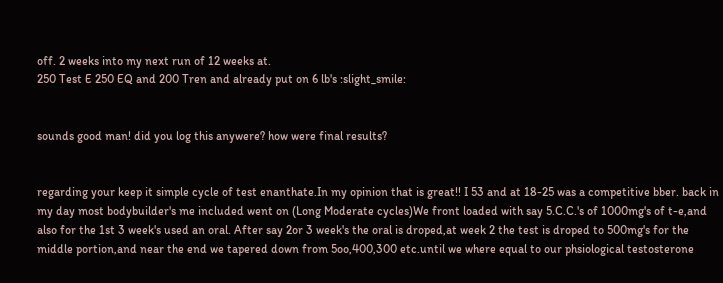off. 2 weeks into my next run of 12 weeks at.
250 Test E 250 EQ and 200 Tren and already put on 6 lb's :slight_smile:


sounds good man! did you log this anywere? how were final results?


regarding your keep it simple cycle of test enanthate.In my opinion that is great!! I 53 and at 18-25 was a competitive bber. back in my day most bodybuilder's me included went on (Long Moderate cycles)We front loaded with say 5.C.C.'s of 1000mg's of t-e,and also for the 1st 3 week's used an oral. After say 2or 3 week's the oral is droped,at week 2 the test is droped to 500mg's for the middle portion,and near the end we tapered down from 5oo,400,300 etc.until we where equal to our phsiological testosterone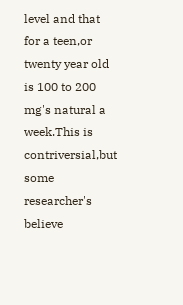level and that for a teen,or twenty year old is 100 to 200 mg's natural a week.This is contriversial,but some researcher's believe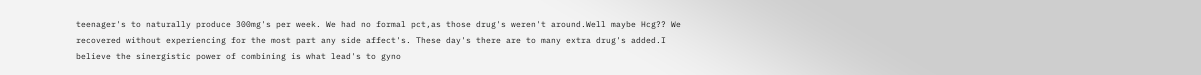teenager's to naturally produce 300mg's per week. We had no formal pct,as those drug's weren't around.Well maybe Hcg?? We recovered without experiencing for the most part any side affect's. These day's there are to many extra drug's added.I believe the sinergistic power of combining is what lead's to gyno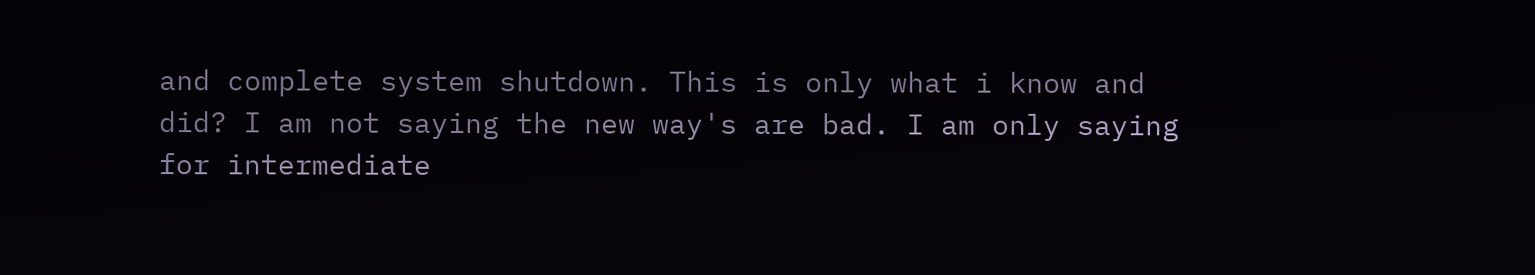and complete system shutdown. This is only what i know and did? I am not saying the new way's are bad. I am only saying for intermediate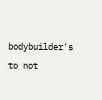bodybuilder's to not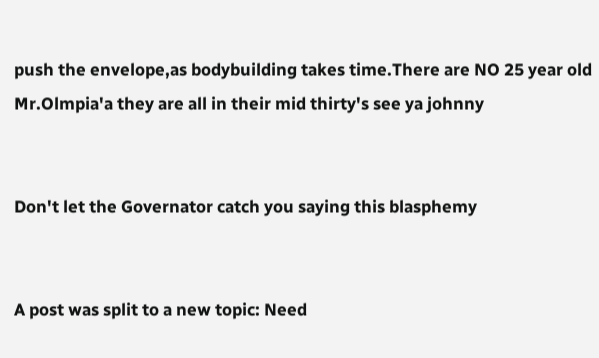push the envelope,as bodybuilding takes time.There are NO 25 year old Mr.Olmpia'a they are all in their mid thirty's see ya johnny


Don't let the Governator catch you saying this blasphemy


A post was split to a new topic: Need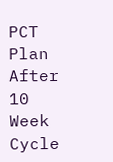PCT Plan After 10 Week Cycle